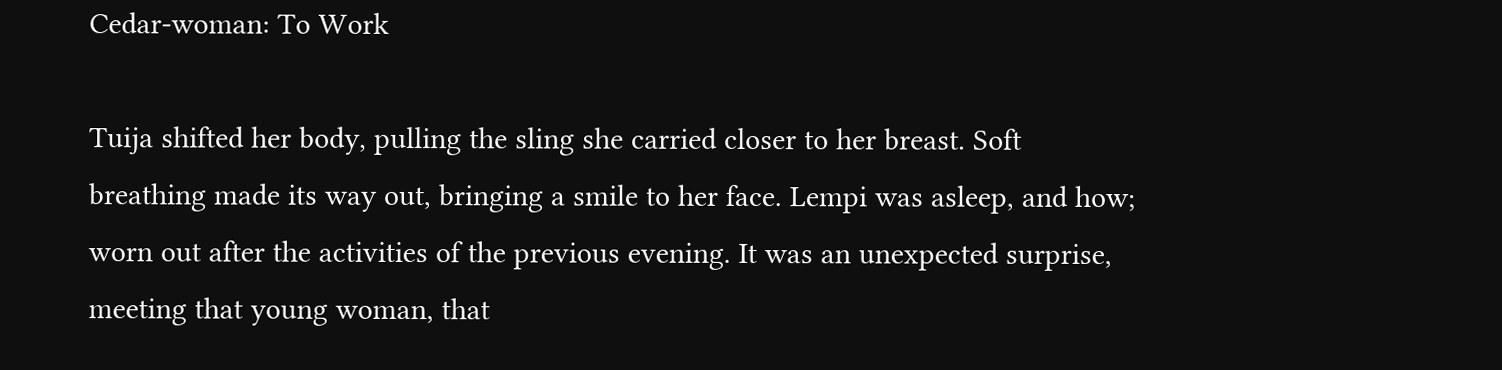Cedar-woman: To Work

Tuija shifted her body, pulling the sling she carried closer to her breast. Soft breathing made its way out, bringing a smile to her face. Lempi was asleep, and how; worn out after the activities of the previous evening. It was an unexpected surprise, meeting that young woman, that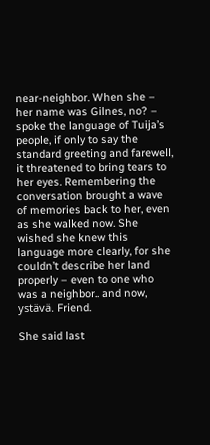near-neighbor. When she – her name was Gilnes, no? – spoke the language of Tuija’s people, if only to say the standard greeting and farewell, it threatened to bring tears to her eyes. Remembering the conversation brought a wave of memories back to her, even as she walked now. She wished she knew this language more clearly, for she couldn’t describe her land properly – even to one who was a neighbor.. and now, ystävä. Friend.

She said last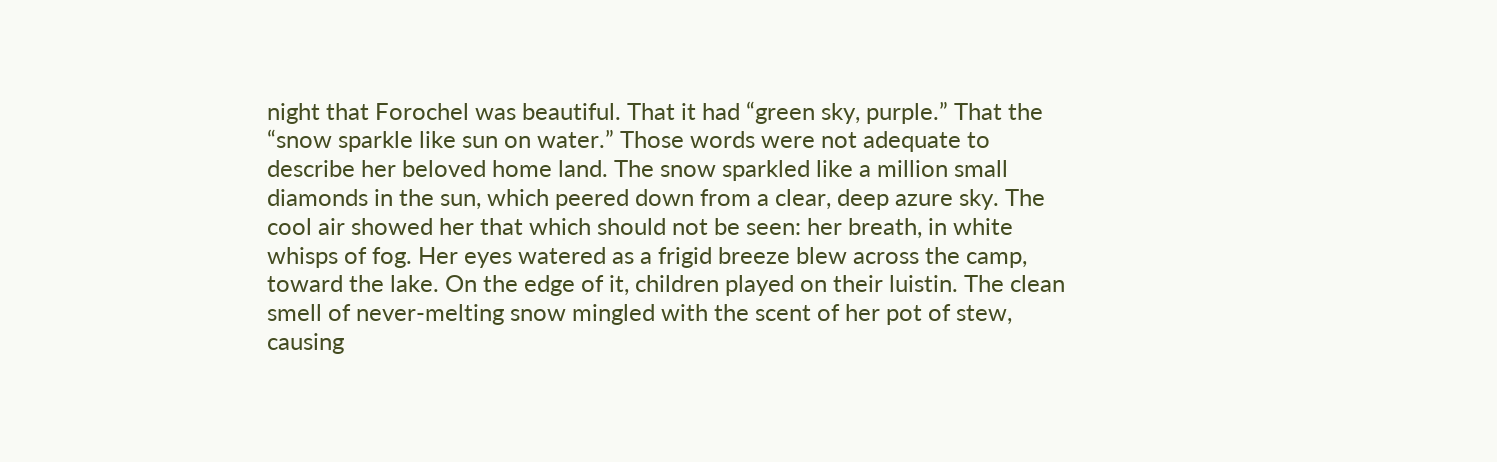night that Forochel was beautiful. That it had “green sky, purple.” That the “snow sparkle like sun on water.” Those words were not adequate to describe her beloved home land. The snow sparkled like a million small diamonds in the sun, which peered down from a clear, deep azure sky. The cool air showed her that which should not be seen: her breath, in white whisps of fog. Her eyes watered as a frigid breeze blew across the camp, toward the lake. On the edge of it, children played on their luistin. The clean smell of never-melting snow mingled with the scent of her pot of stew, causing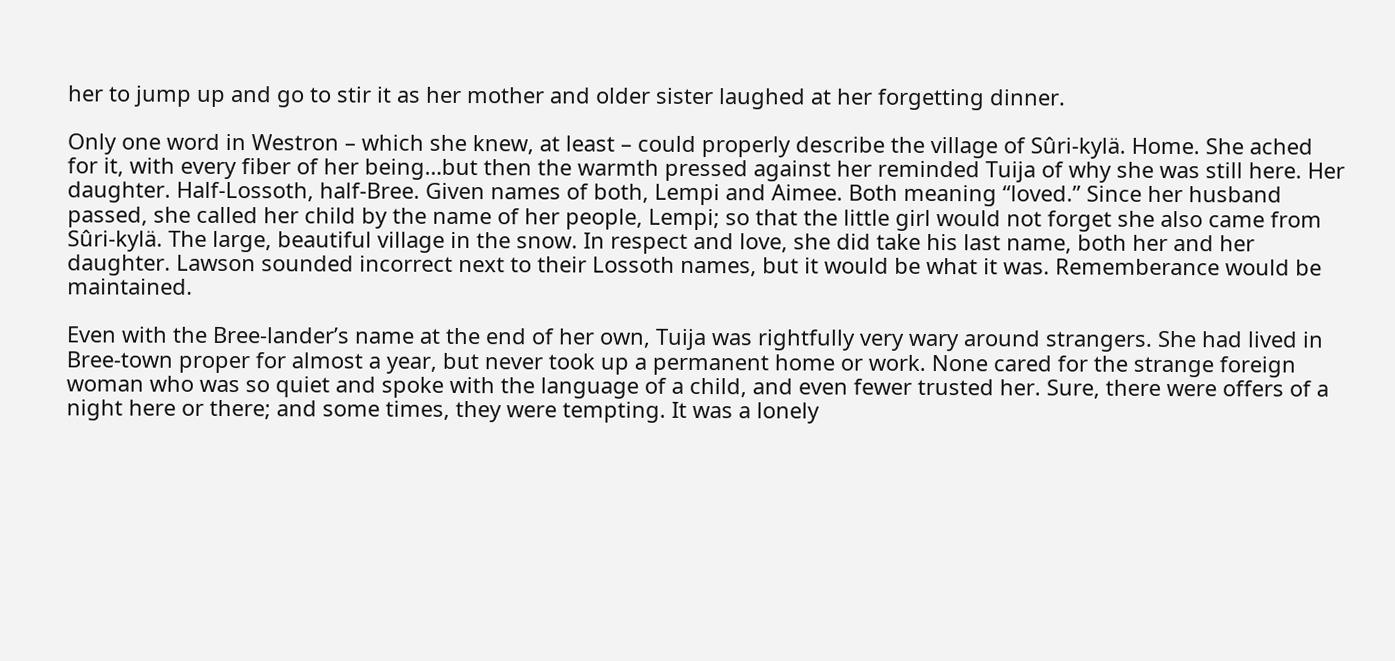her to jump up and go to stir it as her mother and older sister laughed at her forgetting dinner.

Only one word in Westron – which she knew, at least – could properly describe the village of Sûri-kylä. Home. She ached for it, with every fiber of her being…but then the warmth pressed against her reminded Tuija of why she was still here. Her daughter. Half-Lossoth, half-Bree. Given names of both, Lempi and Aimee. Both meaning “loved.” Since her husband passed, she called her child by the name of her people, Lempi; so that the little girl would not forget she also came from Sûri-kylä. The large, beautiful village in the snow. In respect and love, she did take his last name, both her and her daughter. Lawson sounded incorrect next to their Lossoth names, but it would be what it was. Rememberance would be maintained.

Even with the Bree-lander’s name at the end of her own, Tuija was rightfully very wary around strangers. She had lived in Bree-town proper for almost a year, but never took up a permanent home or work. None cared for the strange foreign woman who was so quiet and spoke with the language of a child, and even fewer trusted her. Sure, there were offers of a night here or there; and some times, they were tempting. It was a lonely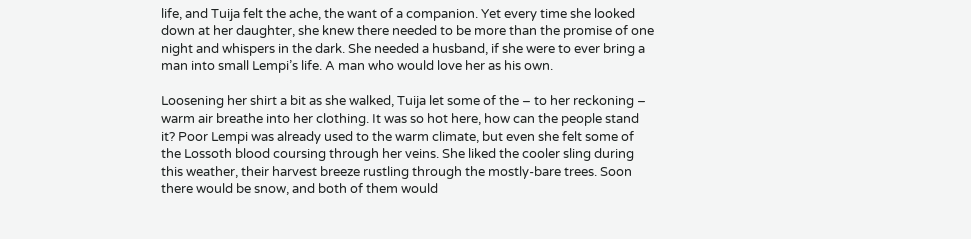life, and Tuija felt the ache, the want of a companion. Yet every time she looked down at her daughter, she knew there needed to be more than the promise of one night and whispers in the dark. She needed a husband, if she were to ever bring a man into small Lempi’s life. A man who would love her as his own.

Loosening her shirt a bit as she walked, Tuija let some of the – to her reckoning – warm air breathe into her clothing. It was so hot here, how can the people stand it? Poor Lempi was already used to the warm climate, but even she felt some of the Lossoth blood coursing through her veins. She liked the cooler sling during this weather, their harvest breeze rustling through the mostly-bare trees. Soon there would be snow, and both of them would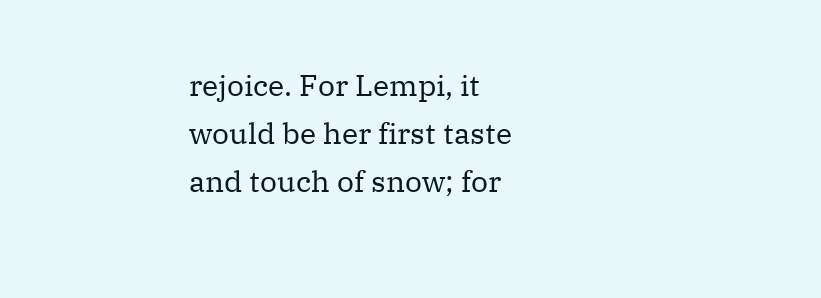rejoice. For Lempi, it would be her first taste and touch of snow; for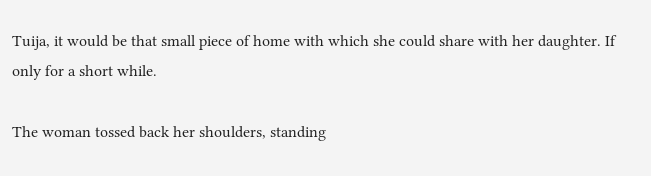Tuija, it would be that small piece of home with which she could share with her daughter. If only for a short while.

The woman tossed back her shoulders, standing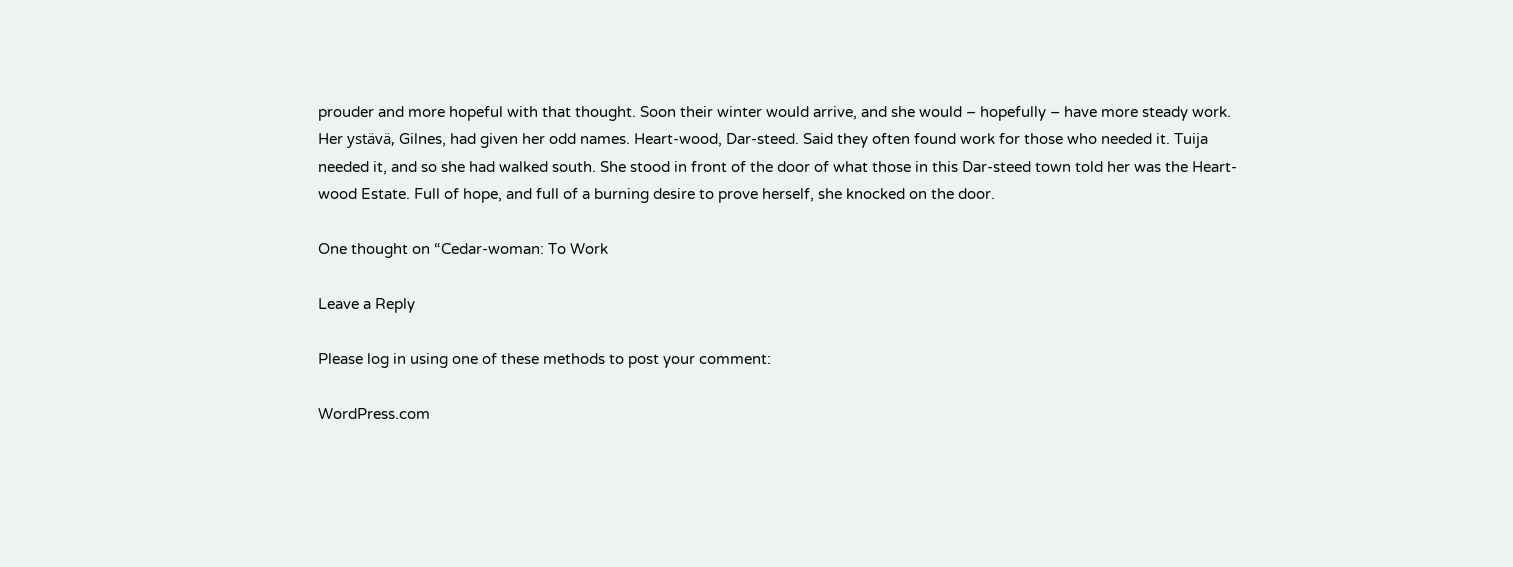prouder and more hopeful with that thought. Soon their winter would arrive, and she would – hopefully – have more steady work. Her ystävä, Gilnes, had given her odd names. Heart-wood, Dar-steed. Said they often found work for those who needed it. Tuija needed it, and so she had walked south. She stood in front of the door of what those in this Dar-steed town told her was the Heart-wood Estate. Full of hope, and full of a burning desire to prove herself, she knocked on the door.

One thought on “Cedar-woman: To Work

Leave a Reply

Please log in using one of these methods to post your comment:

WordPress.com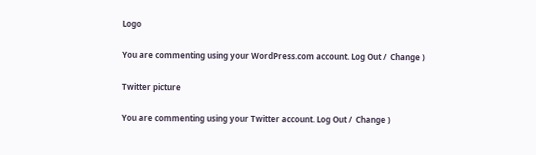Logo

You are commenting using your WordPress.com account. Log Out /  Change )

Twitter picture

You are commenting using your Twitter account. Log Out /  Change )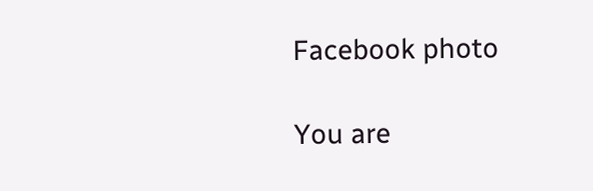Facebook photo

You are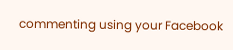commenting using your Facebook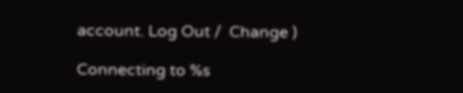account. Log Out /  Change )

Connecting to %s